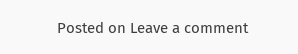Posted on Leave a comment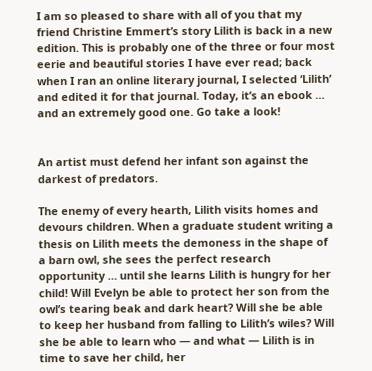I am so pleased to share with all of you that my friend Christine Emmert’s story Lilith is back in a new edition. This is probably one of the three or four most eerie and beautiful stories I have ever read; back when I ran an online literary journal, I selected ‘Lilith’ and edited it for that journal. Today, it’s an ebook … and an extremely good one. Go take a look!


An artist must defend her infant son against the darkest of predators.

The enemy of every hearth, Lilith visits homes and devours children. When a graduate student writing a thesis on Lilith meets the demoness in the shape of a barn owl, she sees the perfect research opportunity … until she learns Lilith is hungry for her child! Will Evelyn be able to protect her son from the owl’s tearing beak and dark heart? Will she be able to keep her husband from falling to Lilith’s wiles? Will she be able to learn who — and what — Lilith is in time to save her child, her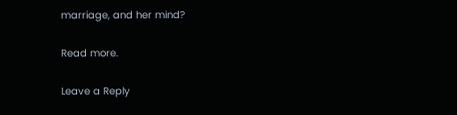marriage, and her mind?

Read more.

Leave a Reply